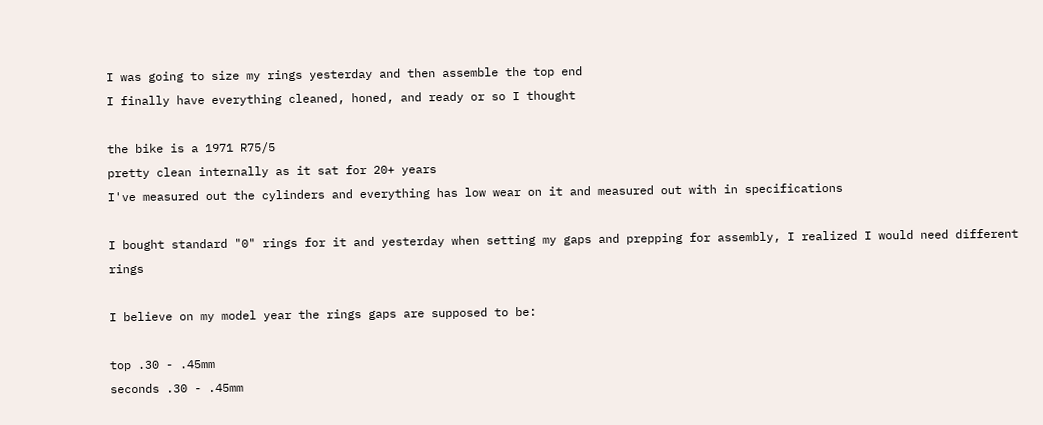I was going to size my rings yesterday and then assemble the top end
I finally have everything cleaned, honed, and ready or so I thought

the bike is a 1971 R75/5
pretty clean internally as it sat for 20+ years
I've measured out the cylinders and everything has low wear on it and measured out with in specifications

I bought standard "0" rings for it and yesterday when setting my gaps and prepping for assembly, I realized I would need different rings

I believe on my model year the rings gaps are supposed to be:

top .30 - .45mm
seconds .30 - .45mm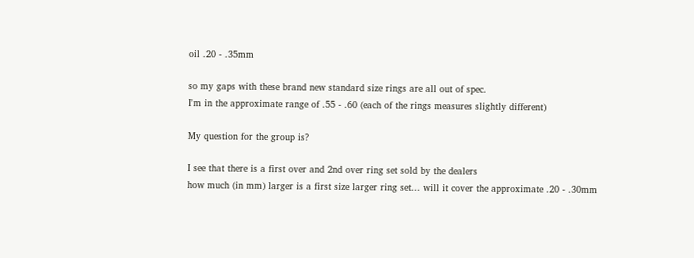oil .20 - .35mm

so my gaps with these brand new standard size rings are all out of spec.
I'm in the approximate range of .55 - .60 (each of the rings measures slightly different)

My question for the group is?

I see that there is a first over and 2nd over ring set sold by the dealers
how much (in mm) larger is a first size larger ring set... will it cover the approximate .20 - .30mm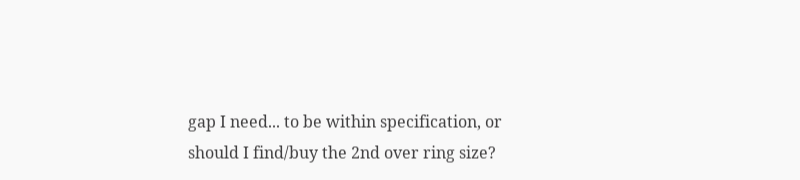gap I need... to be within specification, or should I find/buy the 2nd over ring size?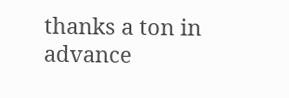thanks a ton in advance